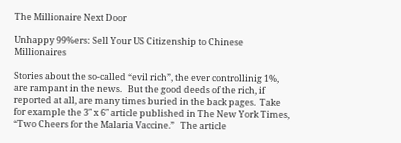The Millionaire Next Door

Unhappy 99%ers: Sell Your US Citizenship to Chinese Millionaires

Stories about the so-called “evil rich”, the ever controllinig 1%, are rampant in the news.   But the good deeds of the rich, if reported at all, are many times buried in the back pages.  Take for example the 3″ x 6″ article published in The New York Times, “Two Cheers for the Malaria Vaccine.”   The article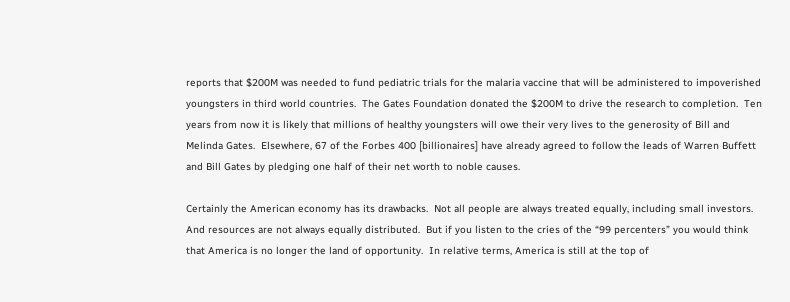reports that $200M was needed to fund pediatric trials for the malaria vaccine that will be administered to impoverished youngsters in third world countries.  The Gates Foundation donated the $200M to drive the research to completion.  Ten years from now it is likely that millions of healthy youngsters will owe their very lives to the generosity of Bill and Melinda Gates.  Elsewhere, 67 of the Forbes 400 [billionaires] have already agreed to follow the leads of Warren Buffett and Bill Gates by pledging one half of their net worth to noble causes.

Certainly the American economy has its drawbacks.  Not all people are always treated equally, including small investors.  And resources are not always equally distributed.  But if you listen to the cries of the “99 percenters” you would think that America is no longer the land of opportunity.  In relative terms, America is still at the top of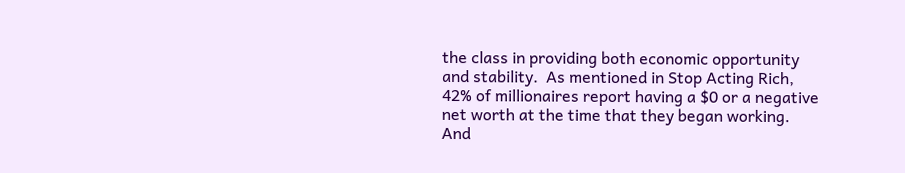the class in providing both economic opportunity and stability.  As mentioned in Stop Acting Rich, 42% of millionaires report having a $0 or a negative net worth at the time that they began working.  And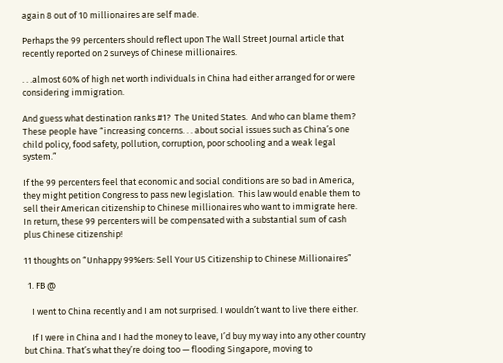again 8 out of 10 millionaires are self made.

Perhaps the 99 percenters should reflect upon The Wall Street Journal article that recently reported on 2 surveys of Chinese millionaires.

. . .almost 60% of high net worth individuals in China had either arranged for or were considering immigration.

And guess what destination ranks #1?  The United States.  And who can blame them?  These people have “increasing concerns. . . about social issues such as China’s one child policy, food safety, pollution, corruption, poor schooling and a weak legal system.”

If the 99 percenters feel that economic and social conditions are so bad in America, they might petition Congress to pass new legislation.  This law would enable them to sell their American citizenship to Chinese millionaires who want to immigrate here.  In return, these 99 percenters will be compensated with a substantial sum of cash plus Chinese citizenship!

11 thoughts on “Unhappy 99%ers: Sell Your US Citizenship to Chinese Millionaires”

  1. FB @

    I went to China recently and I am not surprised. I wouldn’t want to live there either.

    If I were in China and I had the money to leave, I’d buy my way into any other country but China. That’s what they’re doing too — flooding Singapore, moving to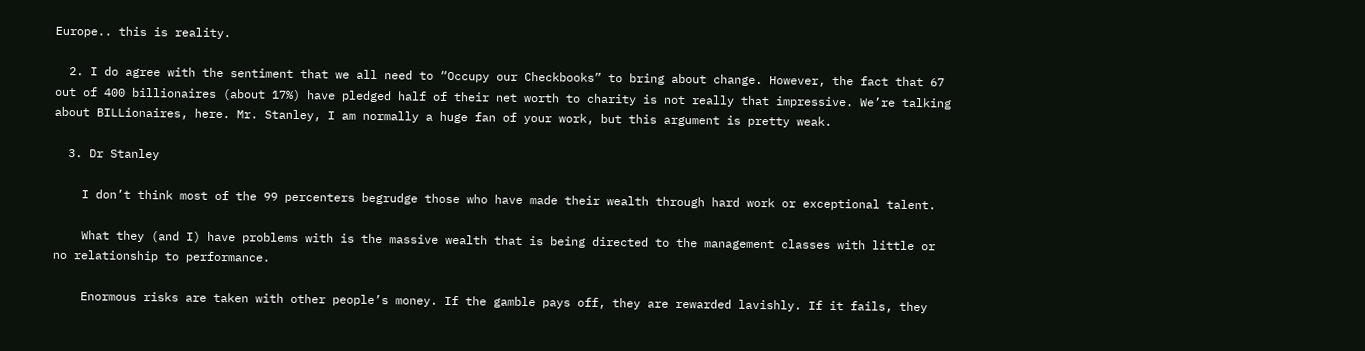Europe.. this is reality.

  2. I do agree with the sentiment that we all need to “Occupy our Checkbooks” to bring about change. However, the fact that 67 out of 400 billionaires (about 17%) have pledged half of their net worth to charity is not really that impressive. We’re talking about BILLionaires, here. Mr. Stanley, I am normally a huge fan of your work, but this argument is pretty weak.

  3. Dr Stanley

    I don’t think most of the 99 percenters begrudge those who have made their wealth through hard work or exceptional talent.

    What they (and I) have problems with is the massive wealth that is being directed to the management classes with little or no relationship to performance.

    Enormous risks are taken with other people’s money. If the gamble pays off, they are rewarded lavishly. If it fails, they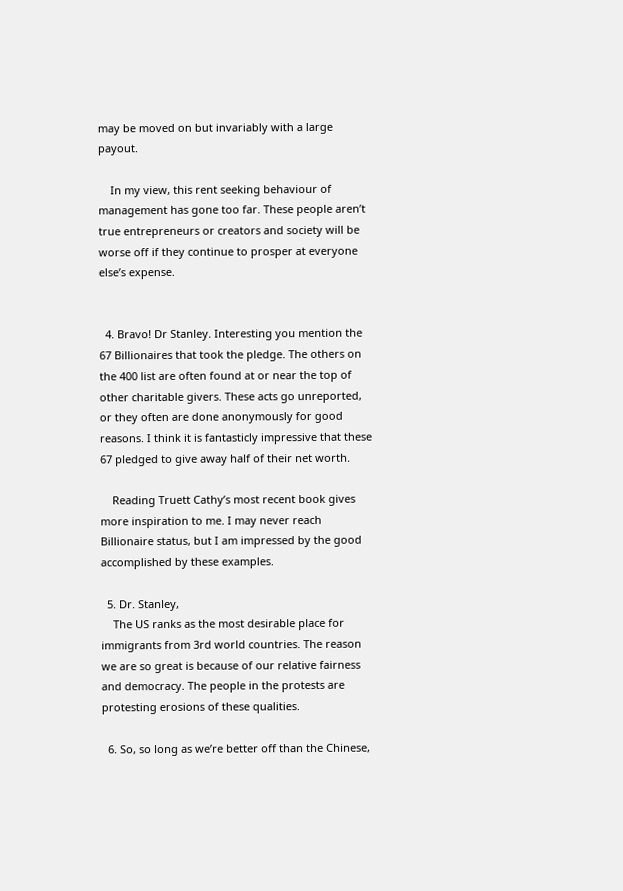may be moved on but invariably with a large payout.

    In my view, this rent seeking behaviour of management has gone too far. These people aren’t true entrepreneurs or creators and society will be worse off if they continue to prosper at everyone else’s expense.


  4. Bravo! Dr Stanley. Interesting you mention the 67 Billionaires that took the pledge. The others on the 400 list are often found at or near the top of other charitable givers. These acts go unreported, or they often are done anonymously for good reasons. I think it is fantasticly impressive that these 67 pledged to give away half of their net worth.

    Reading Truett Cathy’s most recent book gives more inspiration to me. I may never reach Billionaire status, but I am impressed by the good accomplished by these examples.

  5. Dr. Stanley,
    The US ranks as the most desirable place for immigrants from 3rd world countries. The reason we are so great is because of our relative fairness and democracy. The people in the protests are protesting erosions of these qualities.

  6. So, so long as we’re better off than the Chinese,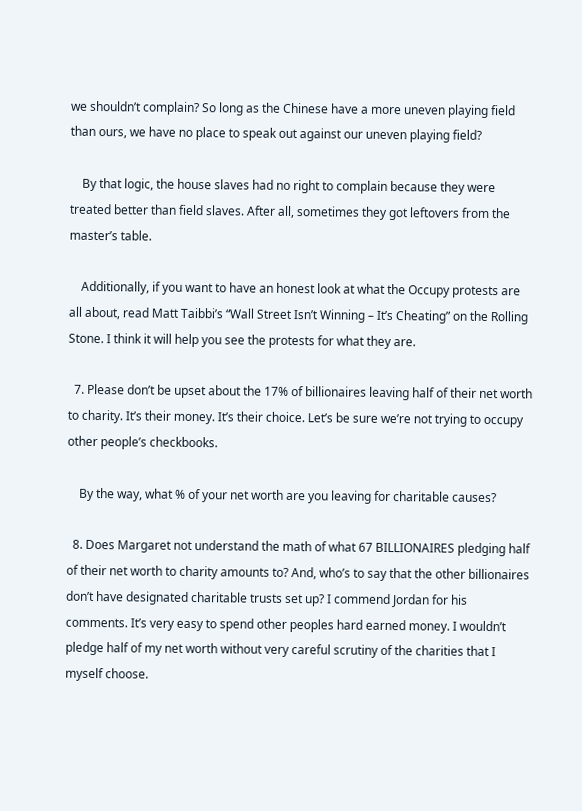we shouldn’t complain? So long as the Chinese have a more uneven playing field than ours, we have no place to speak out against our uneven playing field?

    By that logic, the house slaves had no right to complain because they were treated better than field slaves. After all, sometimes they got leftovers from the master’s table.

    Additionally, if you want to have an honest look at what the Occupy protests are all about, read Matt Taibbi’s “Wall Street Isn’t Winning – It’s Cheating” on the Rolling Stone. I think it will help you see the protests for what they are.

  7. Please don’t be upset about the 17% of billionaires leaving half of their net worth to charity. It’s their money. It’s their choice. Let’s be sure we’re not trying to occupy other people’s checkbooks.

    By the way, what % of your net worth are you leaving for charitable causes?

  8. Does Margaret not understand the math of what 67 BILLIONAIRES pledging half of their net worth to charity amounts to? And, who’s to say that the other billionaires don’t have designated charitable trusts set up? I commend Jordan for his comments. It’s very easy to spend other peoples hard earned money. I wouldn’t pledge half of my net worth without very careful scrutiny of the charities that I myself choose.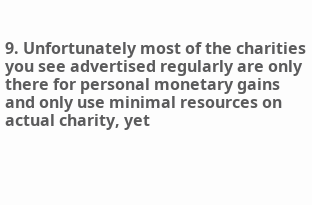9. Unfortunately most of the charities you see advertised regularly are only there for personal monetary gains and only use minimal resources on actual charity, yet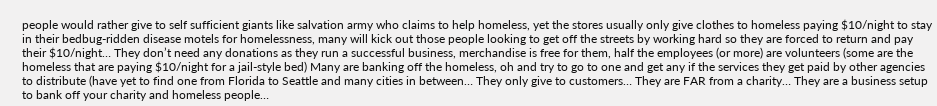people would rather give to self sufficient giants like salvation army who claims to help homeless, yet the stores usually only give clothes to homeless paying $10/night to stay in their bedbug-ridden disease motels for homelessness, many will kick out those people looking to get off the streets by working hard so they are forced to return and pay their $10/night… They don’t need any donations as they run a successful business, merchandise is free for them, half the employees (or more) are volunteers (some are the homeless that are paying $10/night for a jail-style bed) Many are banking off the homeless, oh and try to go to one and get any if the services they get paid by other agencies to distribute (have yet to find one from Florida to Seattle and many cities in between… They only give to customers… They are FAR from a charity… They are a business setup to bank off your charity and homeless people…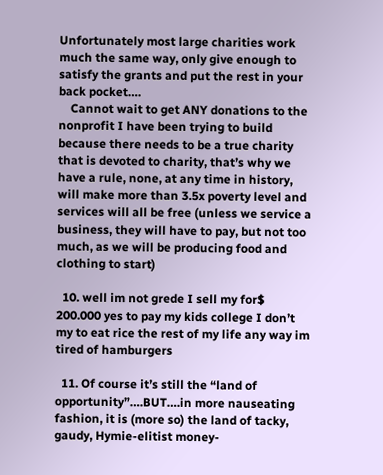Unfortunately most large charities work much the same way, only give enough to satisfy the grants and put the rest in your back pocket….
    Cannot wait to get ANY donations to the nonprofit I have been trying to build because there needs to be a true charity that is devoted to charity, that’s why we have a rule, none, at any time in history, will make more than 3.5x poverty level and services will all be free (unless we service a business, they will have to pay, but not too much, as we will be producing food and clothing to start)

  10. well im not grede I sell my for$ 200.000 yes to pay my kids college I don’t my to eat rice the rest of my life any way im tired of hamburgers

  11. Of course it’s still the “land of opportunity”….BUT….in more nauseating fashion, it is (more so) the land of tacky, gaudy, Hymie-elitist money-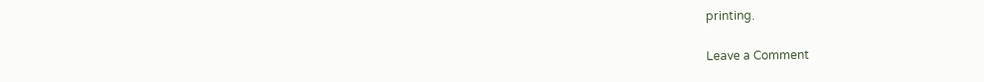printing.

Leave a Comment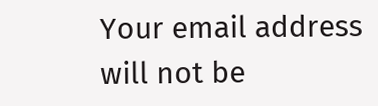Your email address will not be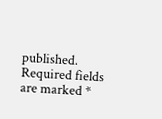published. Required fields are marked *